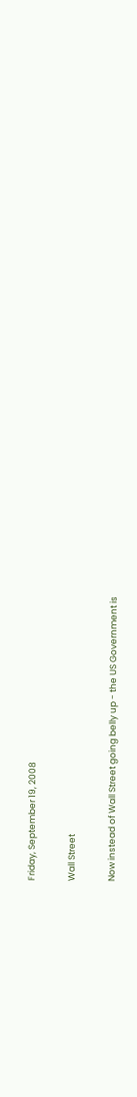Friday, September 19, 2008

Wall Street

Now instead of Wall Street going belly up - the US Government is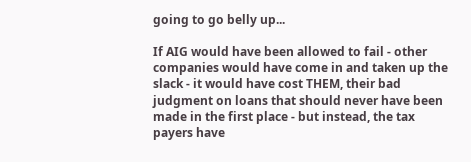going to go belly up...

If AIG would have been allowed to fail - other companies would have come in and taken up the slack - it would have cost THEM, their bad judgment on loans that should never have been made in the first place - but instead, the tax payers have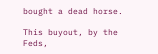bought a dead horse.

This buyout, by the Feds,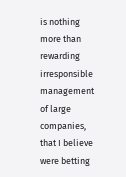is nothing more than rewarding irresponsible management of large companies, that I believe were betting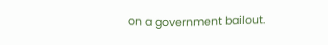on a government bailout.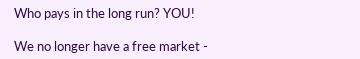Who pays in the long run? YOU!

We no longer have a free market -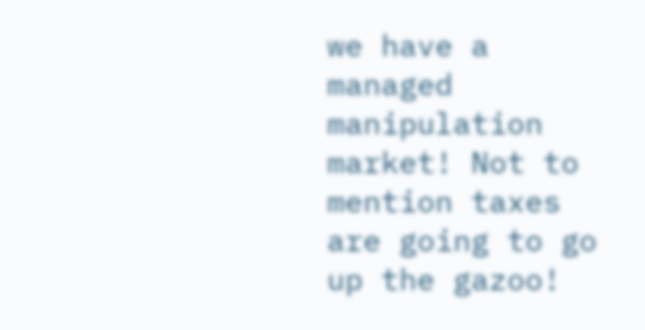we have a managed manipulation market! Not to mention taxes are going to go up the gazoo!